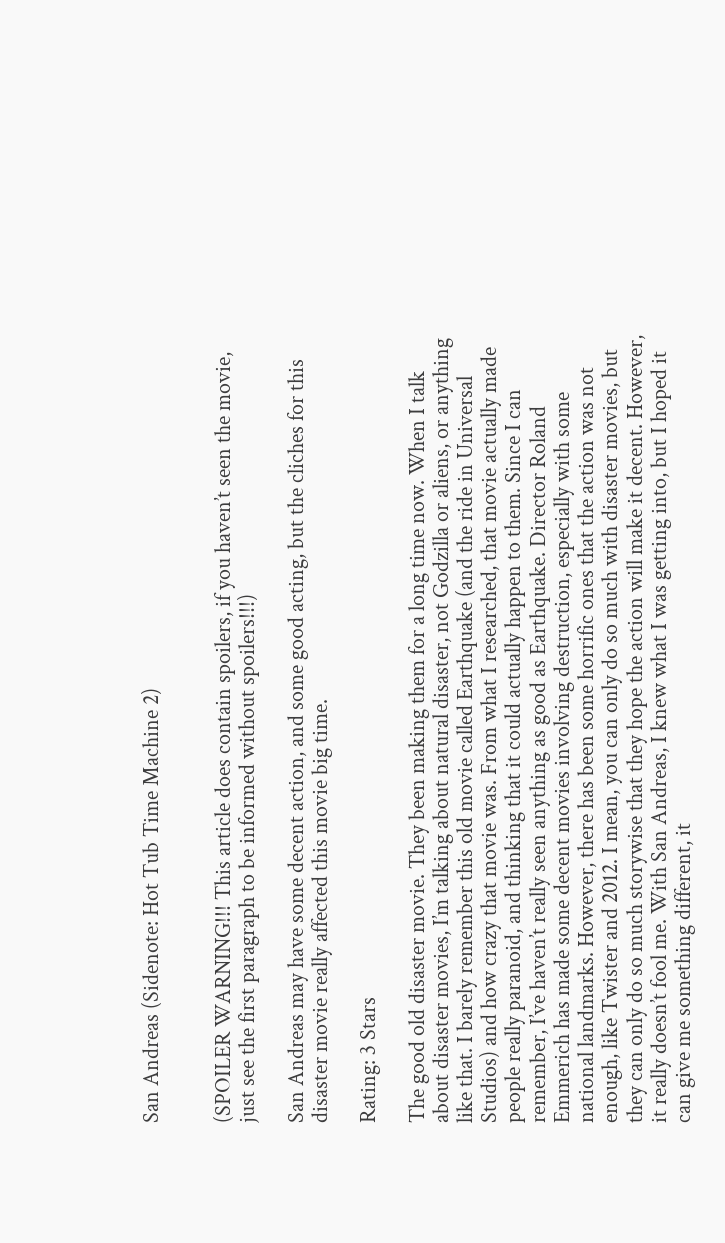San Andreas (Sidenote: Hot Tub Time Machine 2)


(SPOILER WARNING!!! This article does contain spoilers, if you haven’t seen the movie, just see the first paragraph to be informed without spoilers!!!)

San Andreas may have some decent action, and some good acting, but the cliches for this disaster movie really affected this movie big time.

Rating: 3 Stars

The good old disaster movie. They been making them for a long time now. When I talk about disaster movies, I’m talking about natural disaster, not Godzilla or aliens, or anything like that. I barely remember this old movie called Earthquake (and the ride in Universal Studios) and how crazy that movie was. From what I researched, that movie actually made people really paranoid, and thinking that it could actually happen to them. Since I can remember, I’ve haven’t really seen anything as good as Earthquake. Director Roland Emmerich has made some decent movies involving destruction, especially with some national landmarks. However, there has been some horrific ones that the action was not enough, like Twister and 2012. I mean, you can only do so much with disaster movies, but they can only do so much storywise that they hope the action will make it decent. However, it really doesn’t fool me. With San Andreas, I knew what I was getting into, but I hoped it can give me something different, it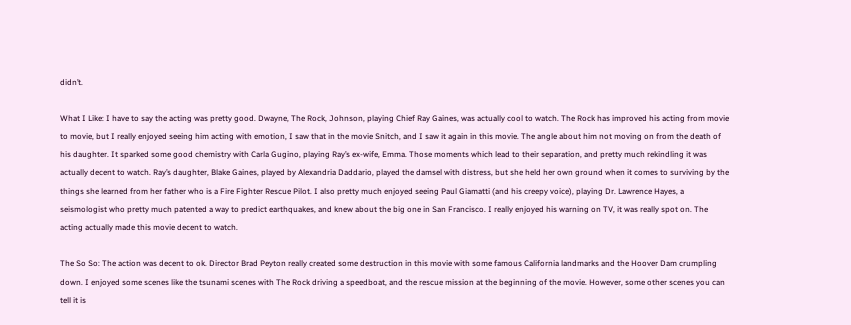didn’t.

What I Like: I have to say the acting was pretty good. Dwayne, The Rock, Johnson, playing Chief Ray Gaines, was actually cool to watch. The Rock has improved his acting from movie to movie, but I really enjoyed seeing him acting with emotion, I saw that in the movie Snitch, and I saw it again in this movie. The angle about him not moving on from the death of his daughter. It sparked some good chemistry with Carla Gugino, playing Ray’s ex-wife, Emma. Those moments which lead to their separation, and pretty much rekindling it was actually decent to watch. Ray’s daughter, Blake Gaines, played by Alexandria Daddario, played the damsel with distress, but she held her own ground when it comes to surviving by the things she learned from her father who is a Fire Fighter Rescue Pilot. I also pretty much enjoyed seeing Paul Giamatti (and his creepy voice), playing Dr. Lawrence Hayes, a seismologist who pretty much patented a way to predict earthquakes, and knew about the big one in San Francisco. I really enjoyed his warning on TV, it was really spot on. The acting actually made this movie decent to watch.

The So So: The action was decent to ok. Director Brad Peyton really created some destruction in this movie with some famous California landmarks and the Hoover Dam crumpling down. I enjoyed some scenes like the tsunami scenes with The Rock driving a speedboat, and the rescue mission at the beginning of the movie. However, some other scenes you can tell it is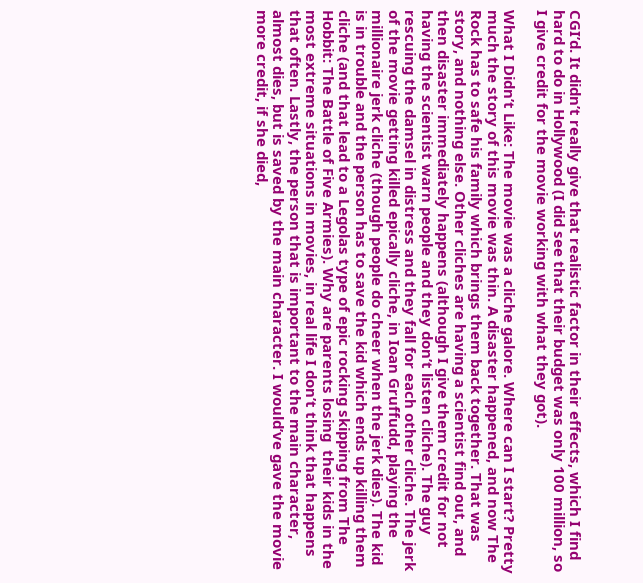CGI’d. It didn’t really give that realistic factor in their effects, which I find hard to do in Hollywood (I did see that their budget was only 100 million, so I give credit for the movie working with what they got).

What I Didn’t Like: The movie was a cliche galore. Where can I start? Pretty much the story of this movie was thin. A disaster happened, and now The Rock has to safe his family which brings them back together. That was story, and nothing else. Other cliches are having a scientist find out, and then disaster immediately happens (although I give them credit for not having the scientist warn people and they don’t listen cliche). The guy rescuing the damsel in distress and they fall for each other cliche. The jerk of the movie getting killed epically cliche, in Ioan Gruffudd, playing the millionaire jerk cliche (though people do cheer when the jerk dies). The kid is in trouble and the person has to save the kid which ends up killing them cliche (and that lead to a Legolas type of epic rocking skipping from The Hobbit: The Battle of Five Armies). Why are parents losing  their kids in the most extreme situations in movies, in real life I don’t think that happens that often. Lastly, the person that is important to the main character, almost dies, but is saved by the main character. I would’ve gave the movie more credit, if she died,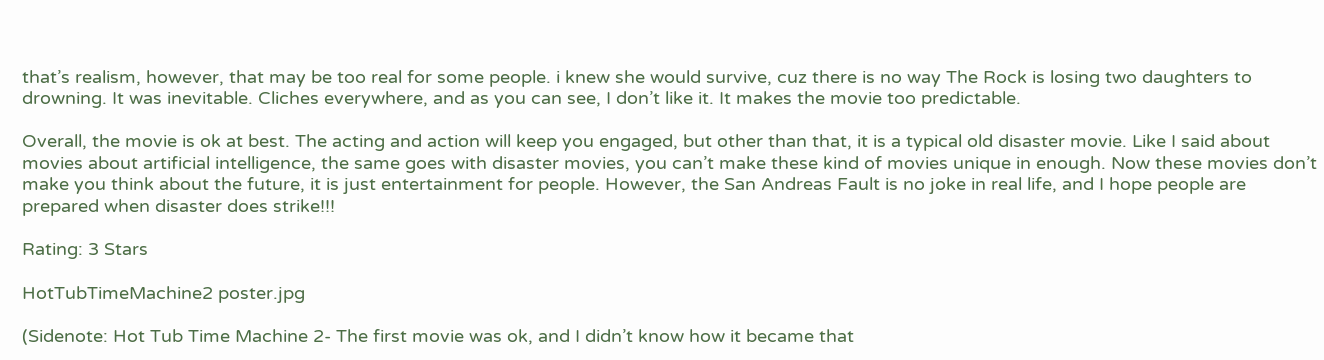that’s realism, however, that may be too real for some people. i knew she would survive, cuz there is no way The Rock is losing two daughters to drowning. It was inevitable. Cliches everywhere, and as you can see, I don’t like it. It makes the movie too predictable.

Overall, the movie is ok at best. The acting and action will keep you engaged, but other than that, it is a typical old disaster movie. Like I said about movies about artificial intelligence, the same goes with disaster movies, you can’t make these kind of movies unique in enough. Now these movies don’t make you think about the future, it is just entertainment for people. However, the San Andreas Fault is no joke in real life, and I hope people are prepared when disaster does strike!!!

Rating: 3 Stars

HotTubTimeMachine2 poster.jpg

(Sidenote: Hot Tub Time Machine 2- The first movie was ok, and I didn’t know how it became that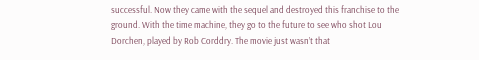successful. Now they came with the sequel and destroyed this franchise to the ground. With the time machine, they go to the future to see who shot Lou Dorchen, played by Rob Corddry. The movie just wasn’t that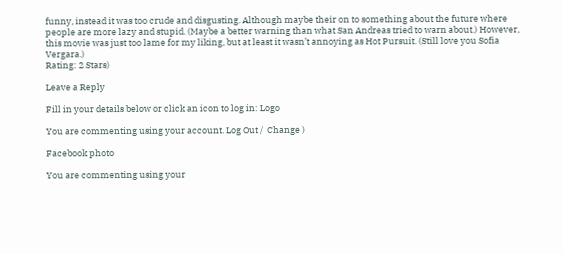funny, instead it was too crude and disgusting. Although maybe their on to something about the future where people are more lazy and stupid. (Maybe a better warning than what San Andreas tried to warn about.) However, this movie was just too lame for my liking, but at least it wasn’t annoying as Hot Pursuit. (Still love you Sofia Vergara.)
Rating: 2 Stars)

Leave a Reply

Fill in your details below or click an icon to log in: Logo

You are commenting using your account. Log Out /  Change )

Facebook photo

You are commenting using your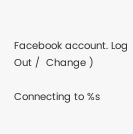Facebook account. Log Out /  Change )

Connecting to %s